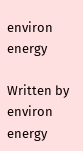environ energy

Written by environ energy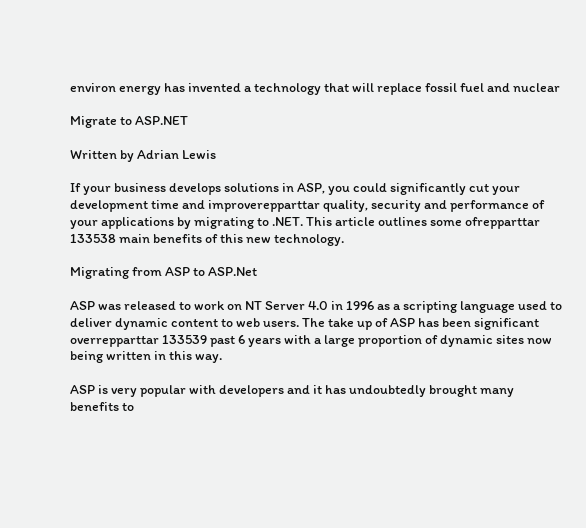environ energy has invented a technology that will replace fossil fuel and nuclear

Migrate to ASP.NET

Written by Adrian Lewis

If your business develops solutions in ASP, you could significantly cut your development time and improverepparttar quality, security and performance of your applications by migrating to .NET. This article outlines some ofrepparttar 133538 main benefits of this new technology.

Migrating from ASP to ASP.Net

ASP was released to work on NT Server 4.0 in 1996 as a scripting language used to deliver dynamic content to web users. The take up of ASP has been significant overrepparttar 133539 past 6 years with a large proportion of dynamic sites now being written in this way.

ASP is very popular with developers and it has undoubtedly brought many benefits to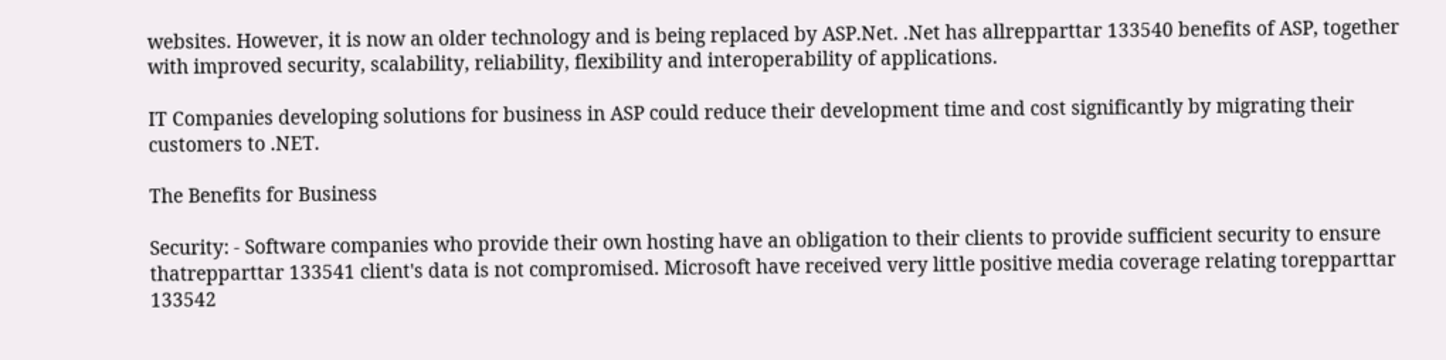websites. However, it is now an older technology and is being replaced by ASP.Net. .Net has allrepparttar 133540 benefits of ASP, together with improved security, scalability, reliability, flexibility and interoperability of applications.

IT Companies developing solutions for business in ASP could reduce their development time and cost significantly by migrating their customers to .NET.

The Benefits for Business

Security: - Software companies who provide their own hosting have an obligation to their clients to provide sufficient security to ensure thatrepparttar 133541 client's data is not compromised. Microsoft have received very little positive media coverage relating torepparttar 133542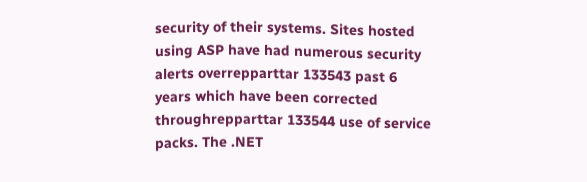security of their systems. Sites hosted using ASP have had numerous security alerts overrepparttar 133543 past 6 years which have been corrected throughrepparttar 133544 use of service packs. The .NET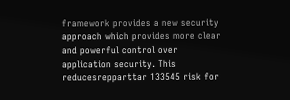framework provides a new security approach which provides more clear and powerful control over application security. This reducesrepparttar 133545 risk for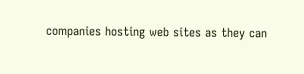companies hosting web sites as they can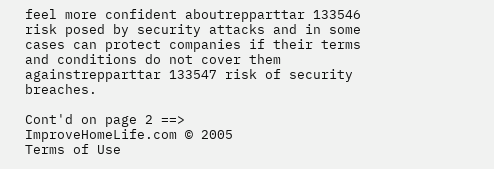feel more confident aboutrepparttar 133546 risk posed by security attacks and in some cases can protect companies if their terms and conditions do not cover them againstrepparttar 133547 risk of security breaches.

Cont'd on page 2 ==>
ImproveHomeLife.com © 2005
Terms of Use